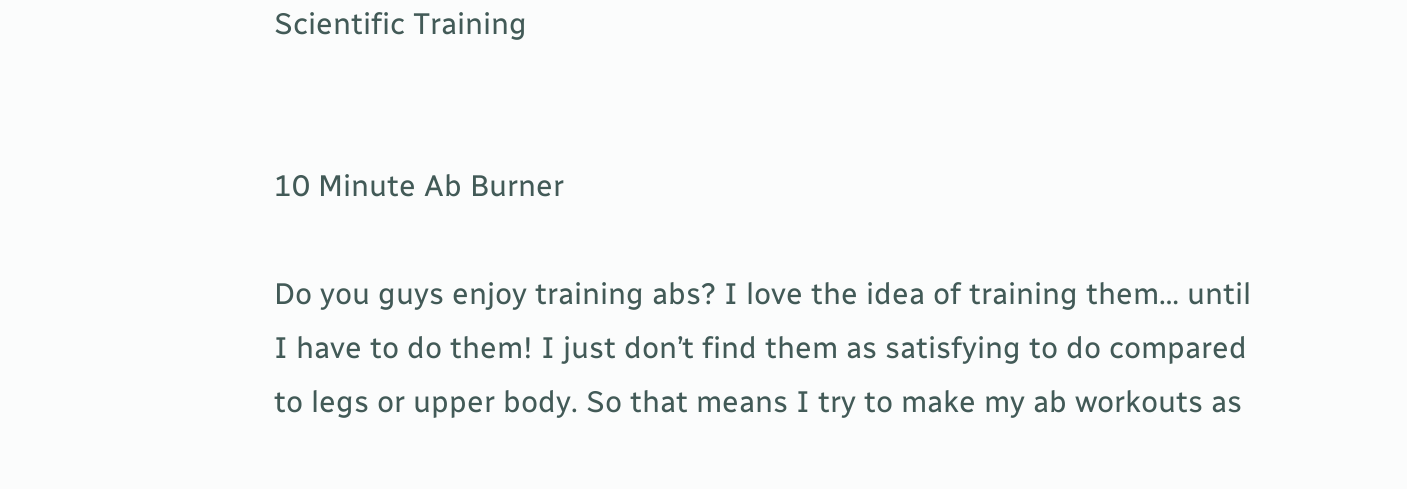Scientific Training


10 Minute Ab Burner

Do you guys enjoy training abs? I love the idea of training them… until I have to do them! I just don’t find them as satisfying to do compared to legs or upper body. So that means I try to make my ab workouts as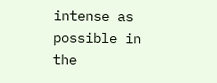intense as possible in the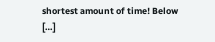shortest amount of time! Below […]